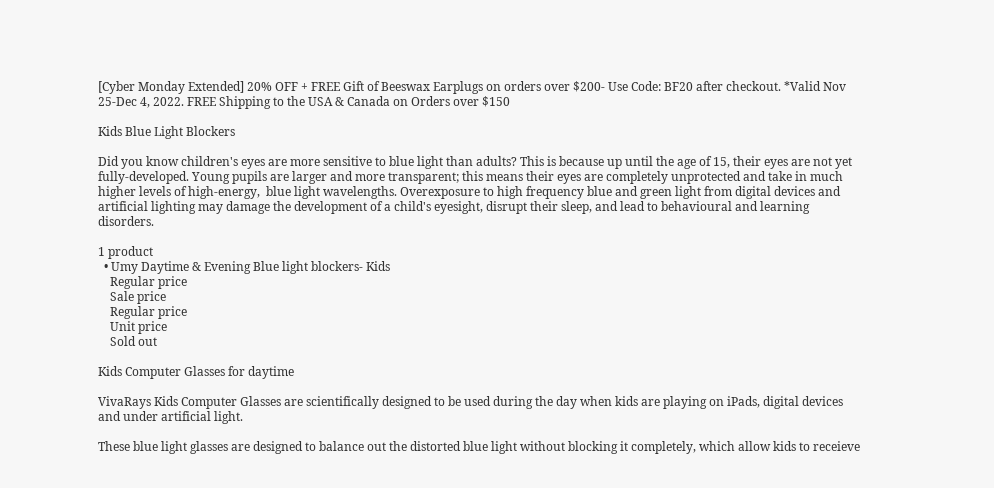[Cyber Monday Extended] 20% OFF + FREE Gift of Beeswax Earplugs on orders over $200- Use Code: BF20 after checkout. *Valid Nov 25-Dec 4, 2022. FREE Shipping to the USA & Canada on Orders over $150

Kids Blue Light Blockers

Did you know children's eyes are more sensitive to blue light than adults? This is because up until the age of 15, their eyes are not yet fully-developed. Young pupils are larger and more transparent; this means their eyes are completely unprotected and take in much higher levels of high-energy,  blue light wavelengths. Overexposure to high frequency blue and green light from digital devices and artificial lighting may damage the development of a child's eyesight, disrupt their sleep, and lead to behavioural and learning disorders.

1 product
  • Umy Daytime & Evening Blue light blockers- Kids
    Regular price
    Sale price
    Regular price
    Unit price
    Sold out

Kids Computer Glasses for daytime

VivaRays Kids Computer Glasses are scientifically designed to be used during the day when kids are playing on iPads, digital devices and under artificial light.

These blue light glasses are designed to balance out the distorted blue light without blocking it completely, which allow kids to receieve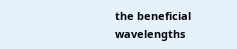the beneficial wavelengths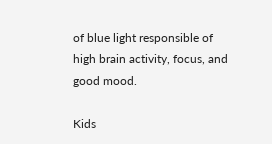of blue light responsible of high brain activity, focus, and good mood.

Kids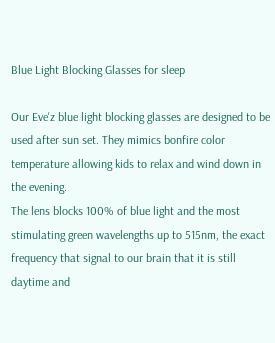Blue Light Blocking Glasses for sleep

Our Eve'z blue light blocking glasses are designed to be used after sun set. They mimics bonfire color temperature allowing kids to relax and wind down in the evening.
The lens blocks 100% of blue light and the most stimulating green wavelengths up to 515nm, the exact frequency that signal to our brain that it is still daytime and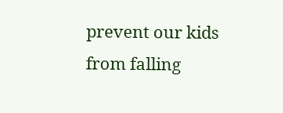prevent our kids from falling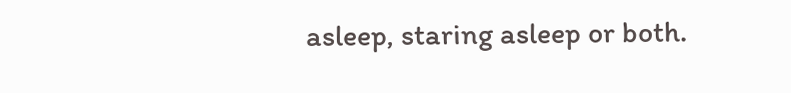asleep, staring asleep or both.